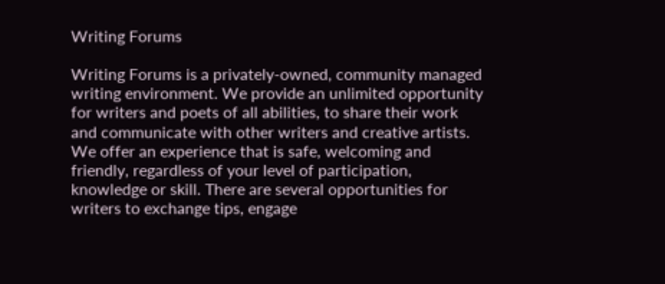Writing Forums

Writing Forums is a privately-owned, community managed writing environment. We provide an unlimited opportunity for writers and poets of all abilities, to share their work and communicate with other writers and creative artists. We offer an experience that is safe, welcoming and friendly, regardless of your level of participation, knowledge or skill. There are several opportunities for writers to exchange tips, engage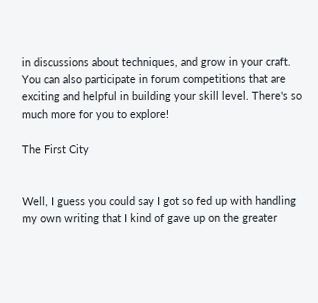in discussions about techniques, and grow in your craft. You can also participate in forum competitions that are exciting and helpful in building your skill level. There's so much more for you to explore!

The First City


Well, I guess you could say I got so fed up with handling my own writing that I kind of gave up on the greater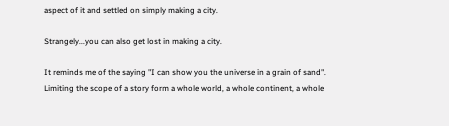aspect of it and settled on simply making a city.

Strangely...you can also get lost in making a city.

It reminds me of the saying "I can show you the universe in a grain of sand". Limiting the scope of a story form a whole world, a whole continent, a whole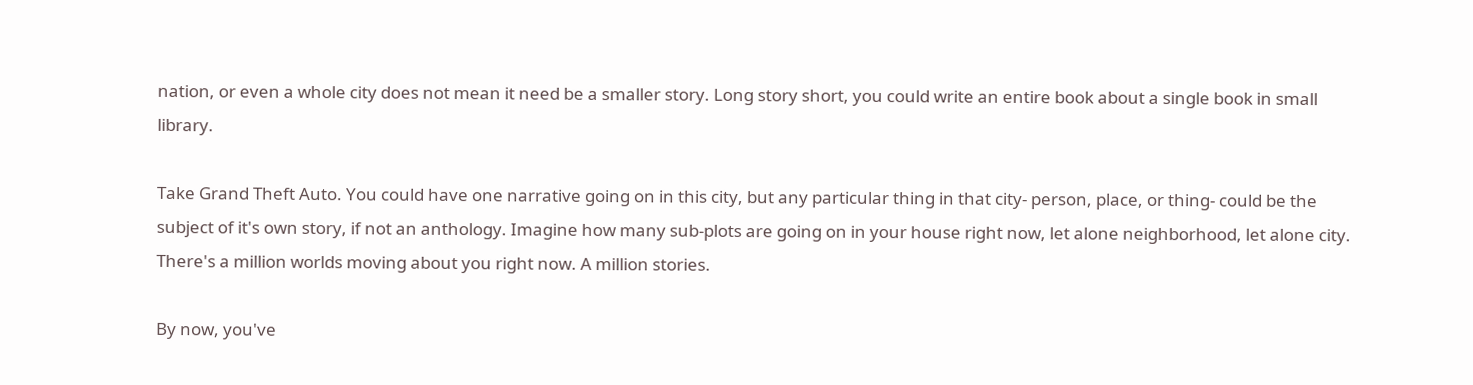nation, or even a whole city does not mean it need be a smaller story. Long story short, you could write an entire book about a single book in small library.

Take Grand Theft Auto. You could have one narrative going on in this city, but any particular thing in that city- person, place, or thing- could be the subject of it's own story, if not an anthology. Imagine how many sub-plots are going on in your house right now, let alone neighborhood, let alone city. There's a million worlds moving about you right now. A million stories.

By now, you've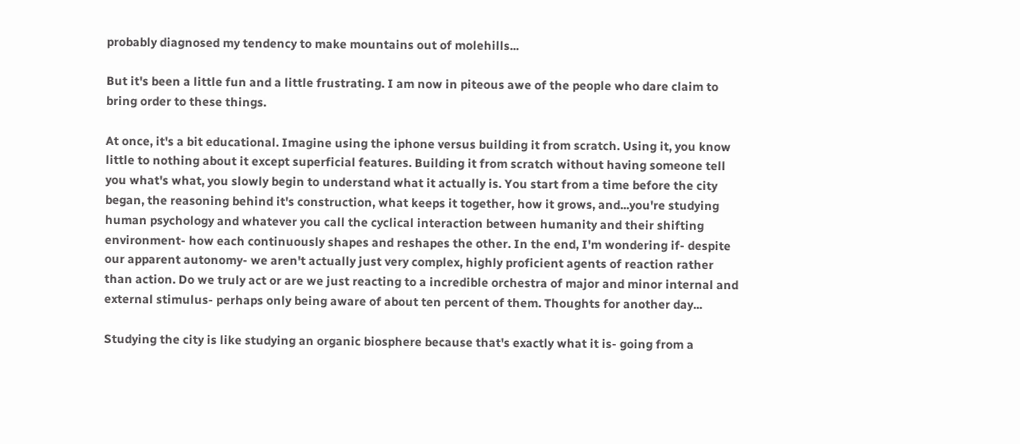probably diagnosed my tendency to make mountains out of molehills...

But it's been a little fun and a little frustrating. I am now in piteous awe of the people who dare claim to bring order to these things.

At once, it's a bit educational. Imagine using the iphone versus building it from scratch. Using it, you know little to nothing about it except superficial features. Building it from scratch without having someone tell you what's what, you slowly begin to understand what it actually is. You start from a time before the city began, the reasoning behind it's construction, what keeps it together, how it grows, and...you're studying human psychology and whatever you call the cyclical interaction between humanity and their shifting environment- how each continuously shapes and reshapes the other. In the end, I'm wondering if- despite our apparent autonomy- we aren't actually just very complex, highly proficient agents of reaction rather than action. Do we truly act or are we just reacting to a incredible orchestra of major and minor internal and external stimulus- perhaps only being aware of about ten percent of them. Thoughts for another day...

Studying the city is like studying an organic biosphere because that's exactly what it is- going from a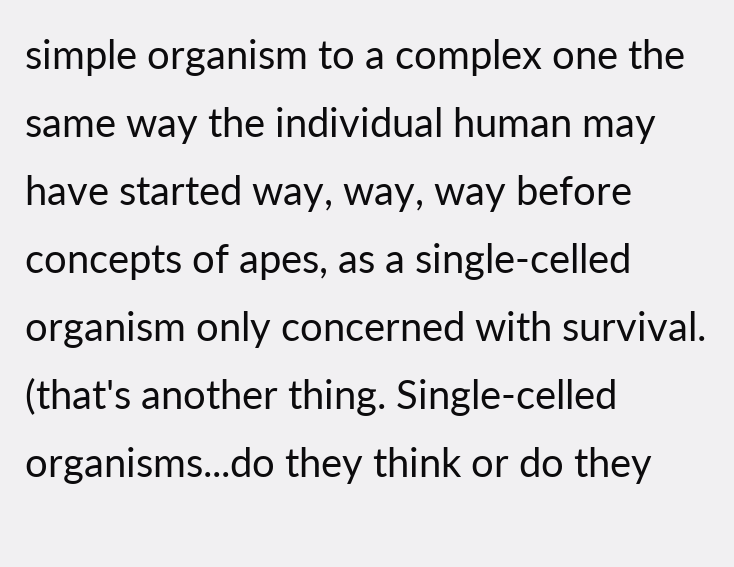simple organism to a complex one the same way the individual human may have started way, way, way before concepts of apes, as a single-celled organism only concerned with survival. (that's another thing. Single-celled organisms...do they think or do they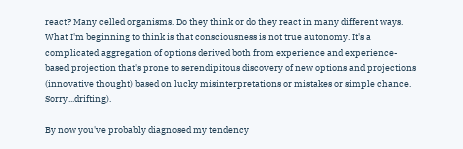react? Many celled organisms. Do they think or do they react in many different ways. What I'm beginning to think is that consciousness is not true autonomy. It's a complicated aggregation of options derived both from experience and experience-based projection that's prone to serendipitous discovery of new options and projections (innovative thought) based on lucky misinterpretations or mistakes or simple chance. Sorry...drifting).

By now you've probably diagnosed my tendency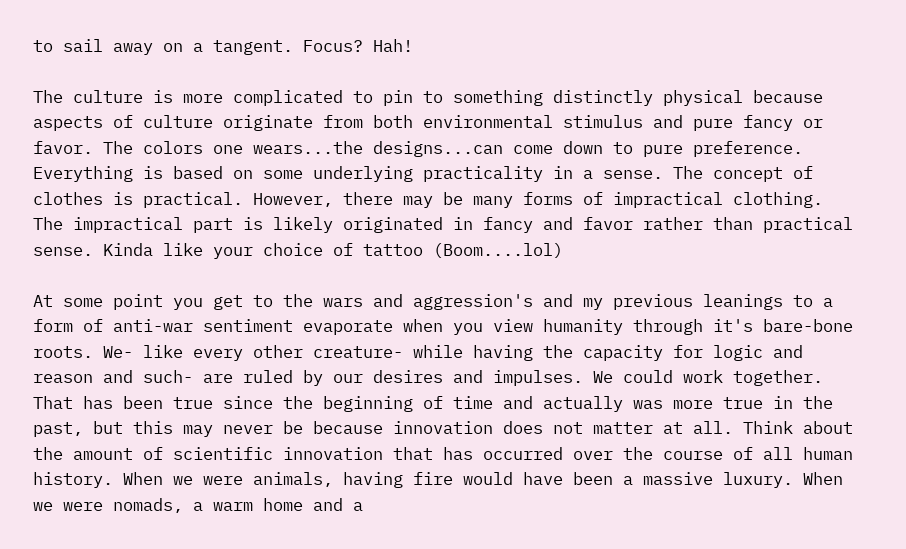to sail away on a tangent. Focus? Hah!

The culture is more complicated to pin to something distinctly physical because aspects of culture originate from both environmental stimulus and pure fancy or favor. The colors one wears...the designs...can come down to pure preference. Everything is based on some underlying practicality in a sense. The concept of clothes is practical. However, there may be many forms of impractical clothing. The impractical part is likely originated in fancy and favor rather than practical sense. Kinda like your choice of tattoo (Boom....lol)

At some point you get to the wars and aggression's and my previous leanings to a form of anti-war sentiment evaporate when you view humanity through it's bare-bone roots. We- like every other creature- while having the capacity for logic and reason and such- are ruled by our desires and impulses. We could work together. That has been true since the beginning of time and actually was more true in the past, but this may never be because innovation does not matter at all. Think about the amount of scientific innovation that has occurred over the course of all human history. When we were animals, having fire would have been a massive luxury. When we were nomads, a warm home and a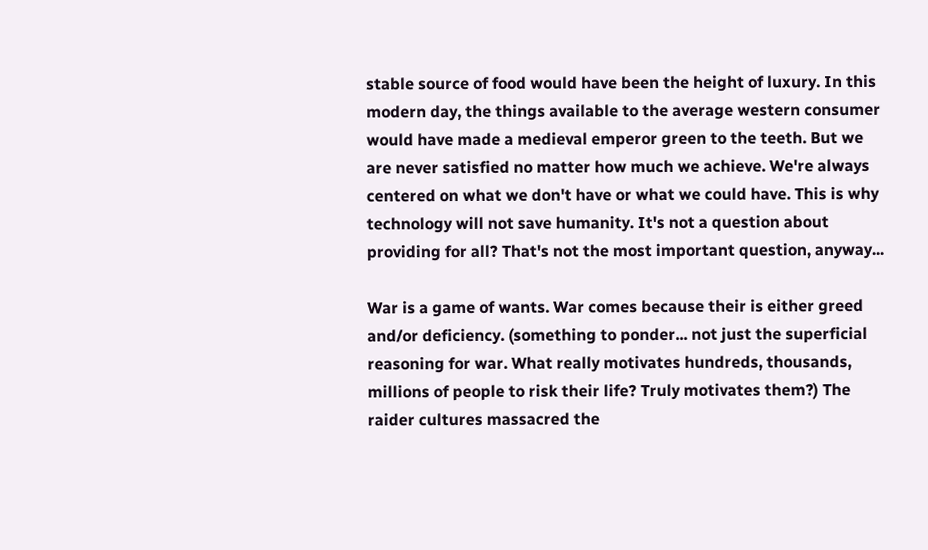stable source of food would have been the height of luxury. In this modern day, the things available to the average western consumer would have made a medieval emperor green to the teeth. But we are never satisfied no matter how much we achieve. We're always centered on what we don't have or what we could have. This is why technology will not save humanity. It's not a question about providing for all? That's not the most important question, anyway...

War is a game of wants. War comes because their is either greed and/or deficiency. (something to ponder... not just the superficial reasoning for war. What really motivates hundreds, thousands, millions of people to risk their life? Truly motivates them?) The raider cultures massacred the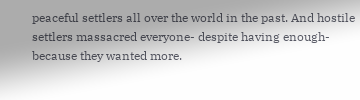peaceful settlers all over the world in the past. And hostile settlers massacred everyone- despite having enough- because they wanted more.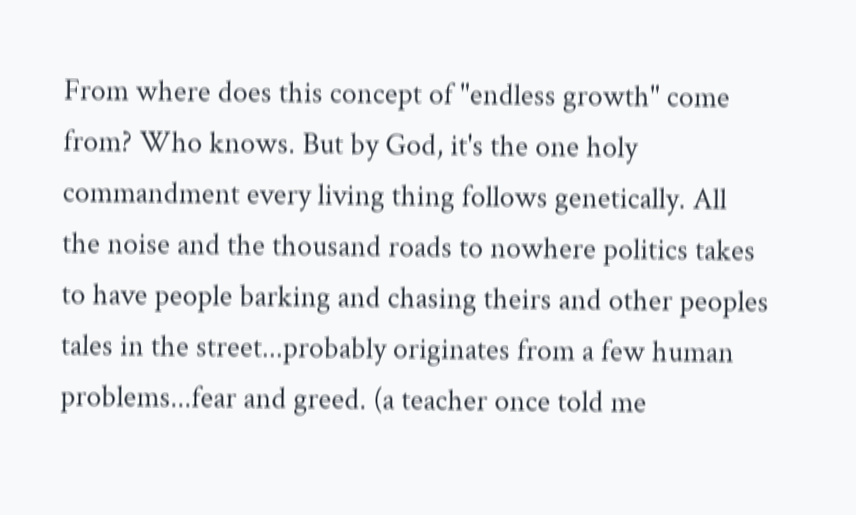From where does this concept of "endless growth" come from? Who knows. But by God, it's the one holy commandment every living thing follows genetically. All the noise and the thousand roads to nowhere politics takes to have people barking and chasing theirs and other peoples tales in the street...probably originates from a few human problems...fear and greed. (a teacher once told me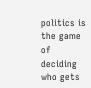politics is the game of deciding who gets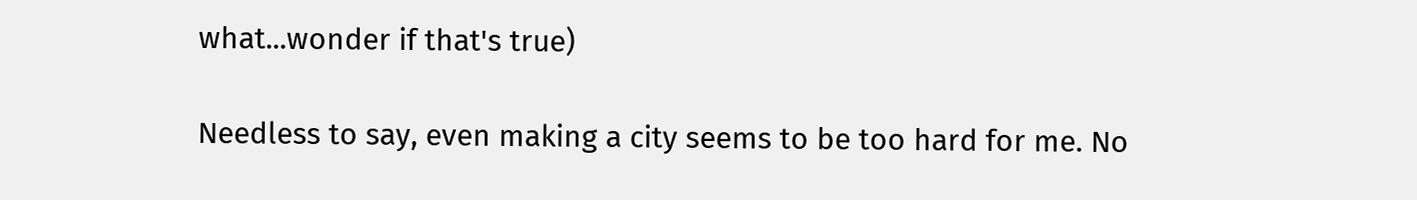what...wonder if that's true)

Needless to say, even making a city seems to be too hard for me. No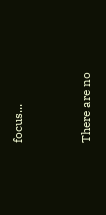focus...


There are no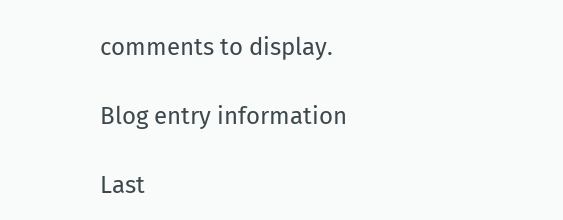comments to display.

Blog entry information

Last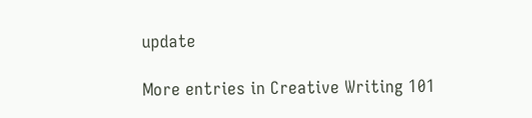update

More entries in Creative Writing 101